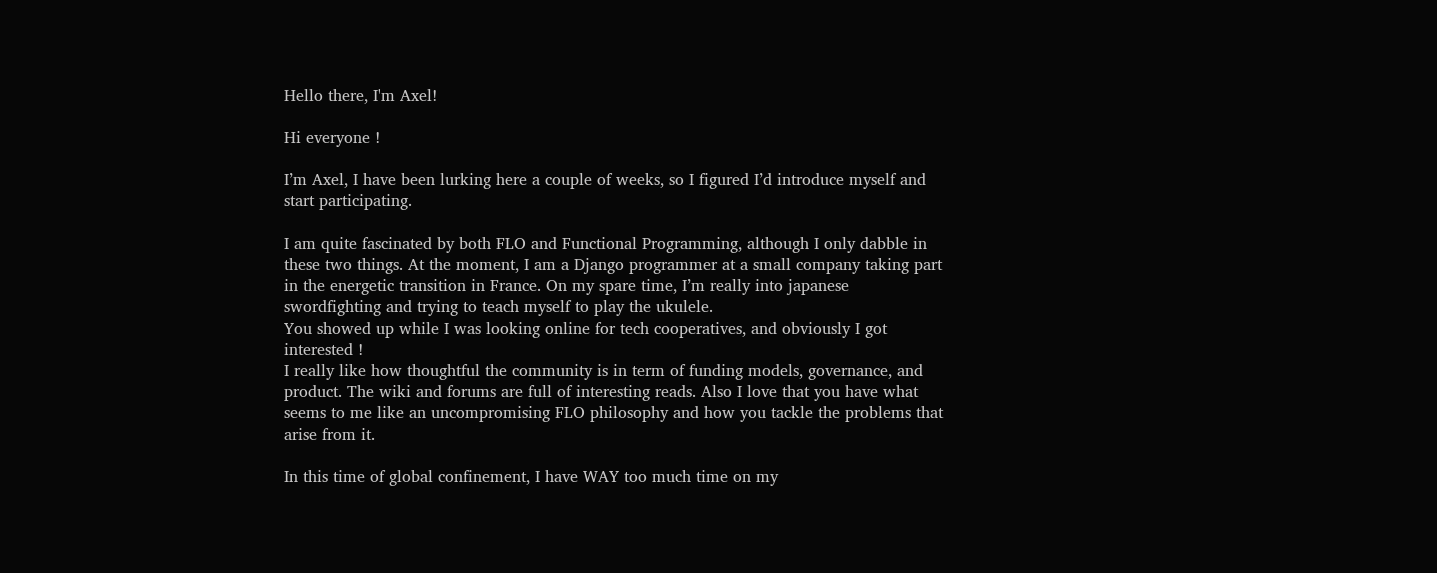Hello there, I'm Axel!

Hi everyone !

I’m Axel, I have been lurking here a couple of weeks, so I figured I’d introduce myself and start participating.

I am quite fascinated by both FLO and Functional Programming, although I only dabble in these two things. At the moment, I am a Django programmer at a small company taking part in the energetic transition in France. On my spare time, I’m really into japanese swordfighting and trying to teach myself to play the ukulele.
You showed up while I was looking online for tech cooperatives, and obviously I got interested !
I really like how thoughtful the community is in term of funding models, governance, and product. The wiki and forums are full of interesting reads. Also I love that you have what seems to me like an uncompromising FLO philosophy and how you tackle the problems that arise from it.

In this time of global confinement, I have WAY too much time on my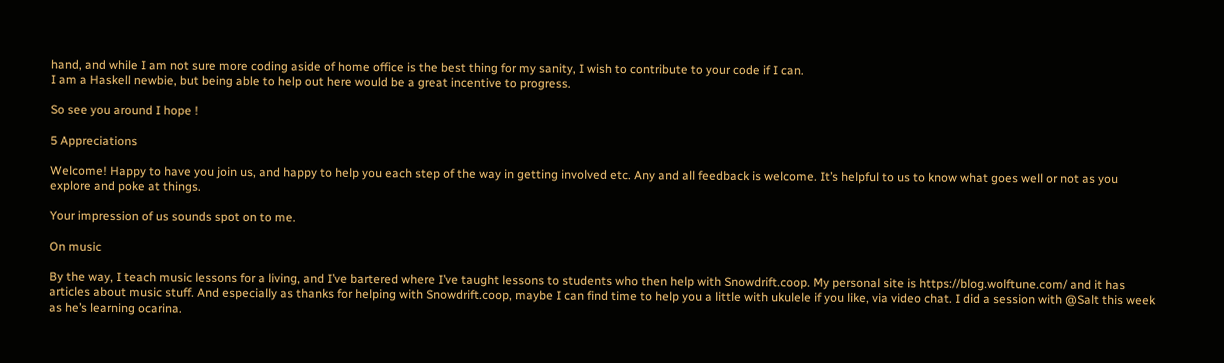hand, and while I am not sure more coding aside of home office is the best thing for my sanity, I wish to contribute to your code if I can.
I am a Haskell newbie, but being able to help out here would be a great incentive to progress.

So see you around I hope !

5 Appreciations

Welcome! Happy to have you join us, and happy to help you each step of the way in getting involved etc. Any and all feedback is welcome. It’s helpful to us to know what goes well or not as you explore and poke at things.

Your impression of us sounds spot on to me.

On music

By the way, I teach music lessons for a living, and I’ve bartered where I’ve taught lessons to students who then help with Snowdrift.coop. My personal site is https://blog.wolftune.com/ and it has articles about music stuff. And especially as thanks for helping with Snowdrift.coop, maybe I can find time to help you a little with ukulele if you like, via video chat. I did a session with @Salt this week as he’s learning ocarina.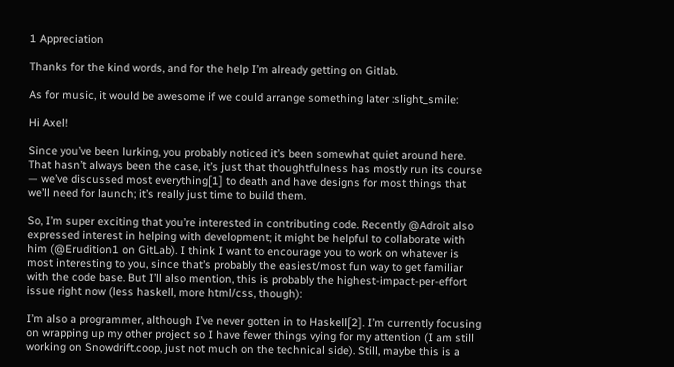1 Appreciation

Thanks for the kind words, and for the help I’m already getting on Gitlab.

As for music, it would be awesome if we could arrange something later :slight_smile:

Hi Axel!

Since you’ve been lurking, you probably noticed it’s been somewhat quiet around here. That hasn’t always been the case, it’s just that thoughtfulness has mostly run its course — we’ve discussed most everything[1] to death and have designs for most things that we’ll need for launch; it’s really just time to build them.

So, I’m super exciting that you’re interested in contributing code. Recently @Adroit also expressed interest in helping with development; it might be helpful to collaborate with him (@Erudition1 on GitLab). I think I want to encourage you to work on whatever is most interesting to you, since that’s probably the easiest/most fun way to get familiar with the code base. But I’ll also mention, this is probably the highest-impact-per-effort issue right now (less haskell, more html/css, though):

I’m also a programmer, although I’ve never gotten in to Haskell[2]. I’m currently focusing on wrapping up my other project so I have fewer things vying for my attention (I am still working on Snowdrift.coop, just not much on the technical side). Still, maybe this is a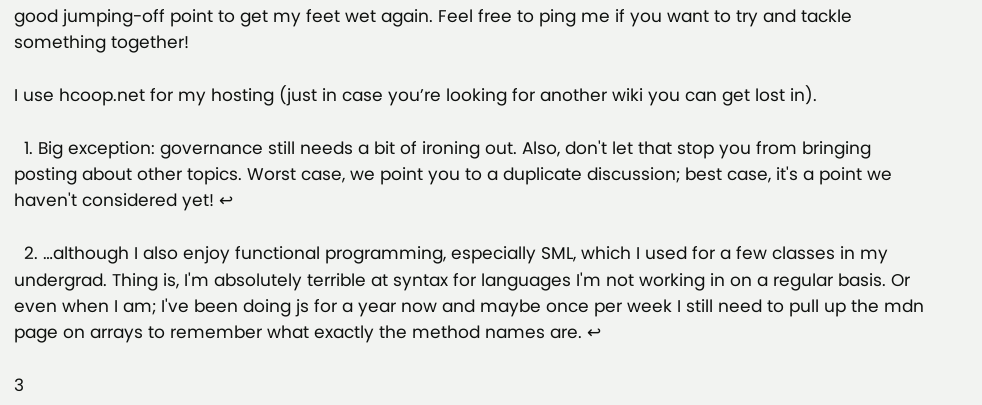good jumping-off point to get my feet wet again. Feel free to ping me if you want to try and tackle something together!

I use hcoop.net for my hosting (just in case you’re looking for another wiki you can get lost in).

  1. Big exception: governance still needs a bit of ironing out. Also, don't let that stop you from bringing posting about other topics. Worst case, we point you to a duplicate discussion; best case, it's a point we haven't considered yet! ↩

  2. …although I also enjoy functional programming, especially SML, which I used for a few classes in my undergrad. Thing is, I'm absolutely terrible at syntax for languages I'm not working in on a regular basis. Or even when I am; I've been doing js for a year now and maybe once per week I still need to pull up the mdn page on arrays to remember what exactly the method names are. ↩

3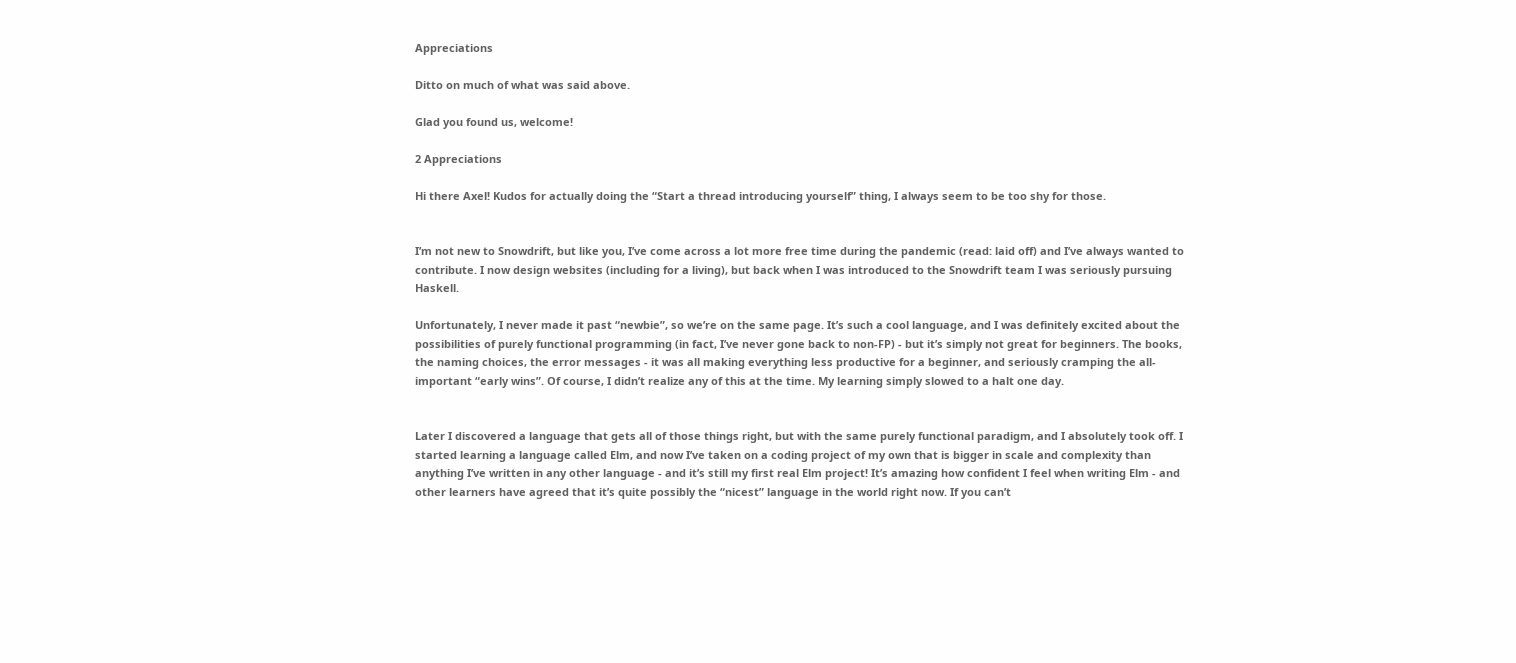Appreciations

Ditto on much of what was said above.

Glad you found us, welcome!

2 Appreciations

Hi there Axel! Kudos for actually doing the “Start a thread introducing yourself” thing, I always seem to be too shy for those.


I’m not new to Snowdrift, but like you, I’ve come across a lot more free time during the pandemic (read: laid off) and I’ve always wanted to contribute. I now design websites (including for a living), but back when I was introduced to the Snowdrift team I was seriously pursuing Haskell.

Unfortunately, I never made it past “newbie”, so we’re on the same page. It’s such a cool language, and I was definitely excited about the possibilities of purely functional programming (in fact, I’ve never gone back to non-FP) - but it’s simply not great for beginners. The books, the naming choices, the error messages - it was all making everything less productive for a beginner, and seriously cramping the all-important “early wins”. Of course, I didn’t realize any of this at the time. My learning simply slowed to a halt one day.


Later I discovered a language that gets all of those things right, but with the same purely functional paradigm, and I absolutely took off. I started learning a language called Elm, and now I’ve taken on a coding project of my own that is bigger in scale and complexity than anything I’ve written in any other language - and it’s still my first real Elm project! It’s amazing how confident I feel when writing Elm - and other learners have agreed that it’s quite possibly the “nicest” language in the world right now. If you can’t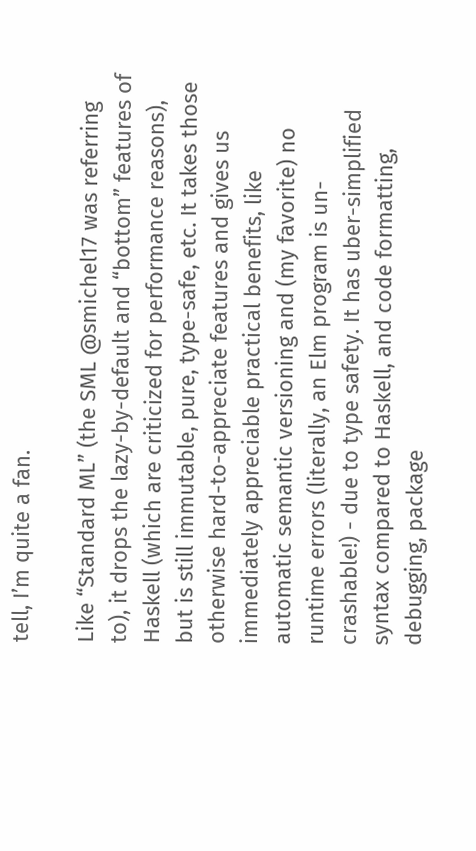tell, I’m quite a fan.

Like “Standard ML” (the SML @smichel17 was referring to), it drops the lazy-by-default and “bottom” features of Haskell (which are criticized for performance reasons), but is still immutable, pure, type-safe, etc. It takes those otherwise hard-to-appreciate features and gives us immediately appreciable practical benefits, like automatic semantic versioning and (my favorite) no runtime errors (literally, an Elm program is un-crashable!) - due to type safety. It has uber-simplified syntax compared to Haskell, and code formatting, debugging, package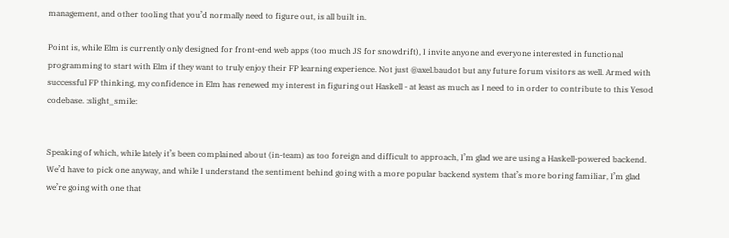management, and other tooling that you’d normally need to figure out, is all built in.

Point is, while Elm is currently only designed for front-end web apps (too much JS for snowdrift), I invite anyone and everyone interested in functional programming to start with Elm if they want to truly enjoy their FP learning experience. Not just @axel.baudot but any future forum visitors as well. Armed with successful FP thinking, my confidence in Elm has renewed my interest in figuring out Haskell - at least as much as I need to in order to contribute to this Yesod codebase. :slight_smile:


Speaking of which, while lately it’s been complained about (in-team) as too foreign and difficult to approach, I’m glad we are using a Haskell-powered backend. We’d have to pick one anyway, and while I understand the sentiment behind going with a more popular backend system that’s more boring familiar, I’m glad we’re going with one that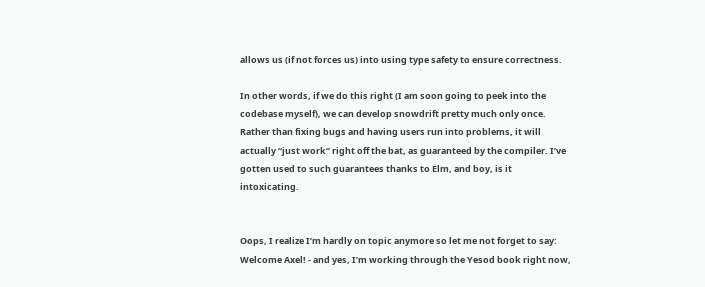allows us (if not forces us) into using type safety to ensure correctness.

In other words, if we do this right (I am soon going to peek into the codebase myself), we can develop snowdrift pretty much only once. Rather than fixing bugs and having users run into problems, it will actually “just work” right off the bat, as guaranteed by the compiler. I’ve gotten used to such guarantees thanks to Elm, and boy, is it intoxicating.


Oops, I realize I’m hardly on topic anymore so let me not forget to say: Welcome Axel! - and yes, I’m working through the Yesod book right now,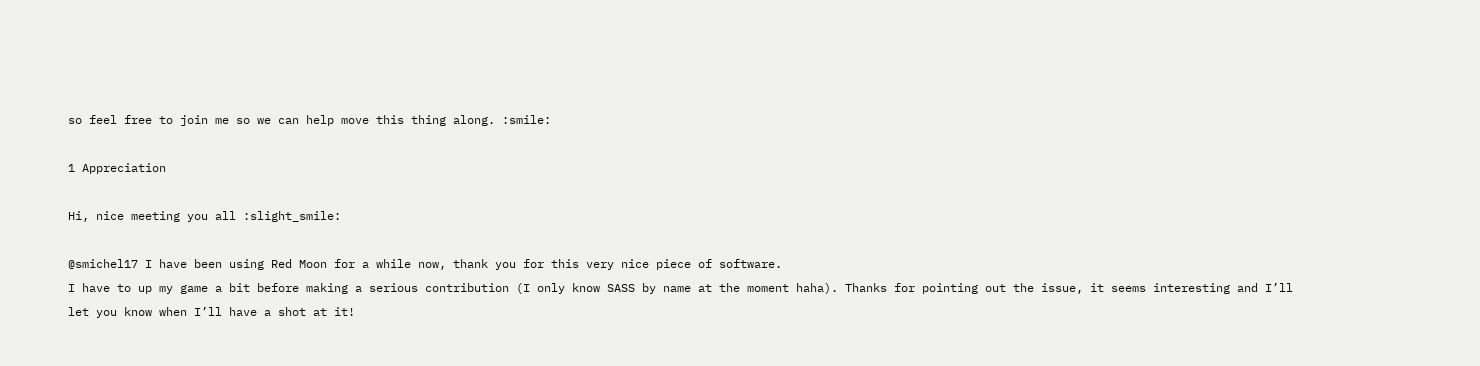so feel free to join me so we can help move this thing along. :smile:

1 Appreciation

Hi, nice meeting you all :slight_smile:

@smichel17 I have been using Red Moon for a while now, thank you for this very nice piece of software.
I have to up my game a bit before making a serious contribution (I only know SASS by name at the moment haha). Thanks for pointing out the issue, it seems interesting and I’ll let you know when I’ll have a shot at it!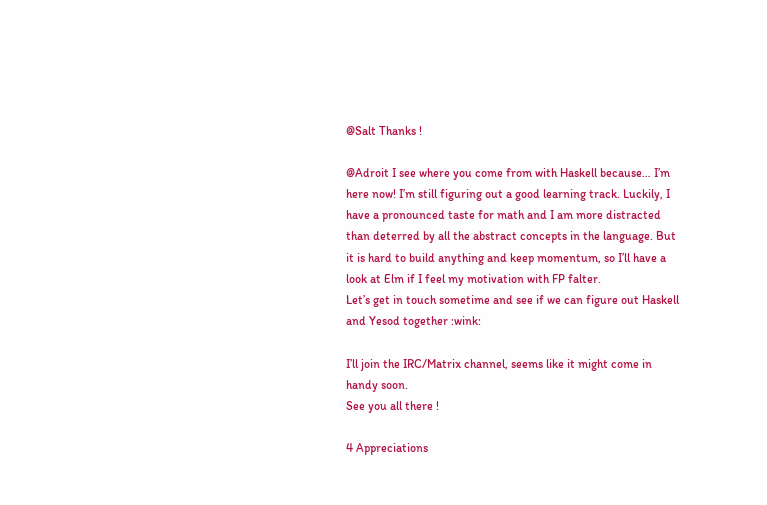@Salt Thanks !

@Adroit I see where you come from with Haskell because… I’m here now! I’m still figuring out a good learning track. Luckily, I have a pronounced taste for math and I am more distracted than deterred by all the abstract concepts in the language. But it is hard to build anything and keep momentum, so I’ll have a look at Elm if I feel my motivation with FP falter.
Let’s get in touch sometime and see if we can figure out Haskell and Yesod together :wink:

I’ll join the IRC/Matrix channel, seems like it might come in handy soon.
See you all there !

4 Appreciations